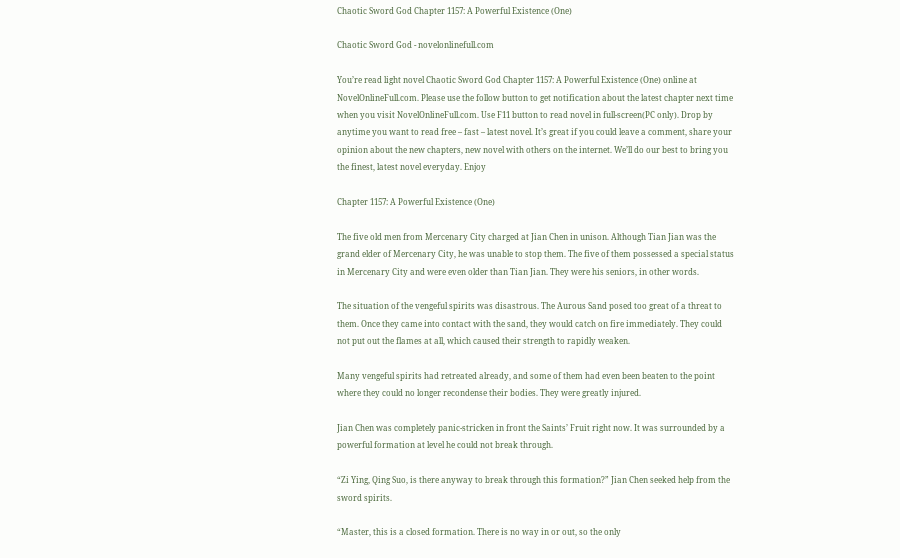Chaotic Sword God Chapter 1157: A Powerful Existence (One)

Chaotic Sword God - novelonlinefull.com

You’re read light novel Chaotic Sword God Chapter 1157: A Powerful Existence (One) online at NovelOnlineFull.com. Please use the follow button to get notification about the latest chapter next time when you visit NovelOnlineFull.com. Use F11 button to read novel in full-screen(PC only). Drop by anytime you want to read free – fast – latest novel. It’s great if you could leave a comment, share your opinion about the new chapters, new novel with others on the internet. We’ll do our best to bring you the finest, latest novel everyday. Enjoy

Chapter 1157: A Powerful Existence (One)

The five old men from Mercenary City charged at Jian Chen in unison. Although Tian Jian was the grand elder of Mercenary City, he was unable to stop them. The five of them possessed a special status in Mercenary City and were even older than Tian Jian. They were his seniors, in other words.

The situation of the vengeful spirits was disastrous. The Aurous Sand posed too great of a threat to them. Once they came into contact with the sand, they would catch on fire immediately. They could not put out the flames at all, which caused their strength to rapidly weaken.

Many vengeful spirits had retreated already, and some of them had even been beaten to the point where they could no longer recondense their bodies. They were greatly injured.

Jian Chen was completely panic-stricken in front the Saints’ Fruit right now. It was surrounded by a powerful formation at level he could not break through.

“Zi Ying, Qing Suo, is there anyway to break through this formation?” Jian Chen seeked help from the sword spirits.

“Master, this is a closed formation. There is no way in or out, so the only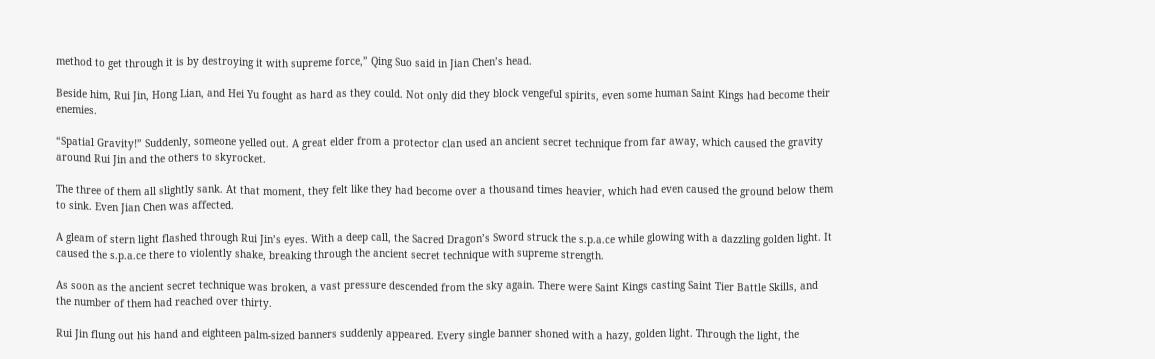method to get through it is by destroying it with supreme force,” Qing Suo said in Jian Chen’s head.

Beside him, Rui Jin, Hong Lian, and Hei Yu fought as hard as they could. Not only did they block vengeful spirits, even some human Saint Kings had become their enemies.

“Spatial Gravity!” Suddenly, someone yelled out. A great elder from a protector clan used an ancient secret technique from far away, which caused the gravity around Rui Jin and the others to skyrocket.

The three of them all slightly sank. At that moment, they felt like they had become over a thousand times heavier, which had even caused the ground below them to sink. Even Jian Chen was affected.

A gleam of stern light flashed through Rui Jin’s eyes. With a deep call, the Sacred Dragon’s Sword struck the s.p.a.ce while glowing with a dazzling golden light. It caused the s.p.a.ce there to violently shake, breaking through the ancient secret technique with supreme strength.

As soon as the ancient secret technique was broken, a vast pressure descended from the sky again. There were Saint Kings casting Saint Tier Battle Skills, and the number of them had reached over thirty.

Rui Jin flung out his hand and eighteen palm-sized banners suddenly appeared. Every single banner shoned with a hazy, golden light. Through the light, the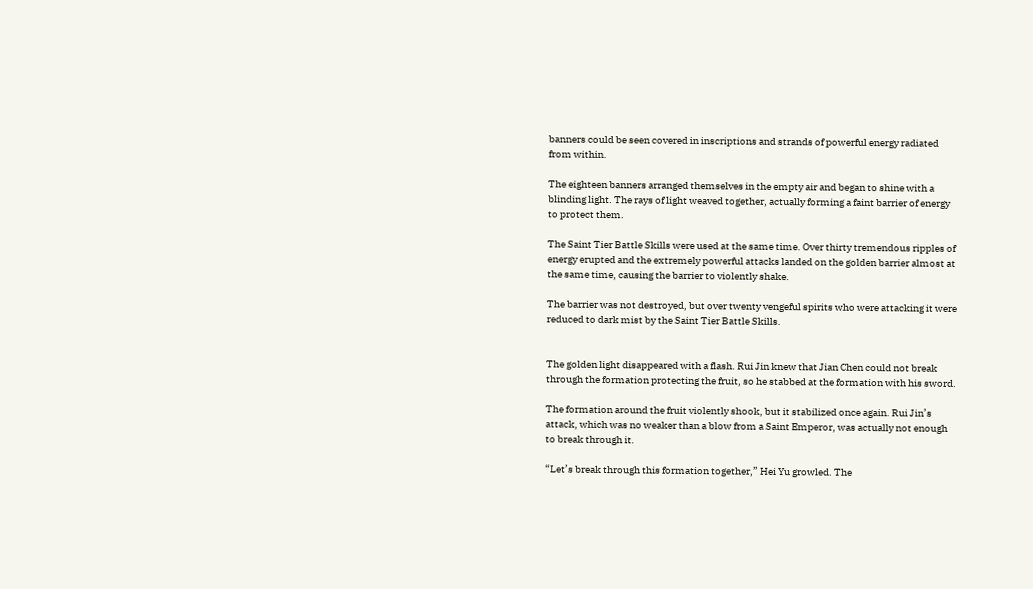banners could be seen covered in inscriptions and strands of powerful energy radiated from within.

The eighteen banners arranged themselves in the empty air and began to shine with a blinding light. The rays of light weaved together, actually forming a faint barrier of energy to protect them.

The Saint Tier Battle Skills were used at the same time. Over thirty tremendous ripples of energy erupted and the extremely powerful attacks landed on the golden barrier almost at the same time, causing the barrier to violently shake.

The barrier was not destroyed, but over twenty vengeful spirits who were attacking it were reduced to dark mist by the Saint Tier Battle Skills.


The golden light disappeared with a flash. Rui Jin knew that Jian Chen could not break through the formation protecting the fruit, so he stabbed at the formation with his sword.

The formation around the fruit violently shook, but it stabilized once again. Rui Jin’s attack, which was no weaker than a blow from a Saint Emperor, was actually not enough to break through it.

“Let’s break through this formation together,” Hei Yu growled. The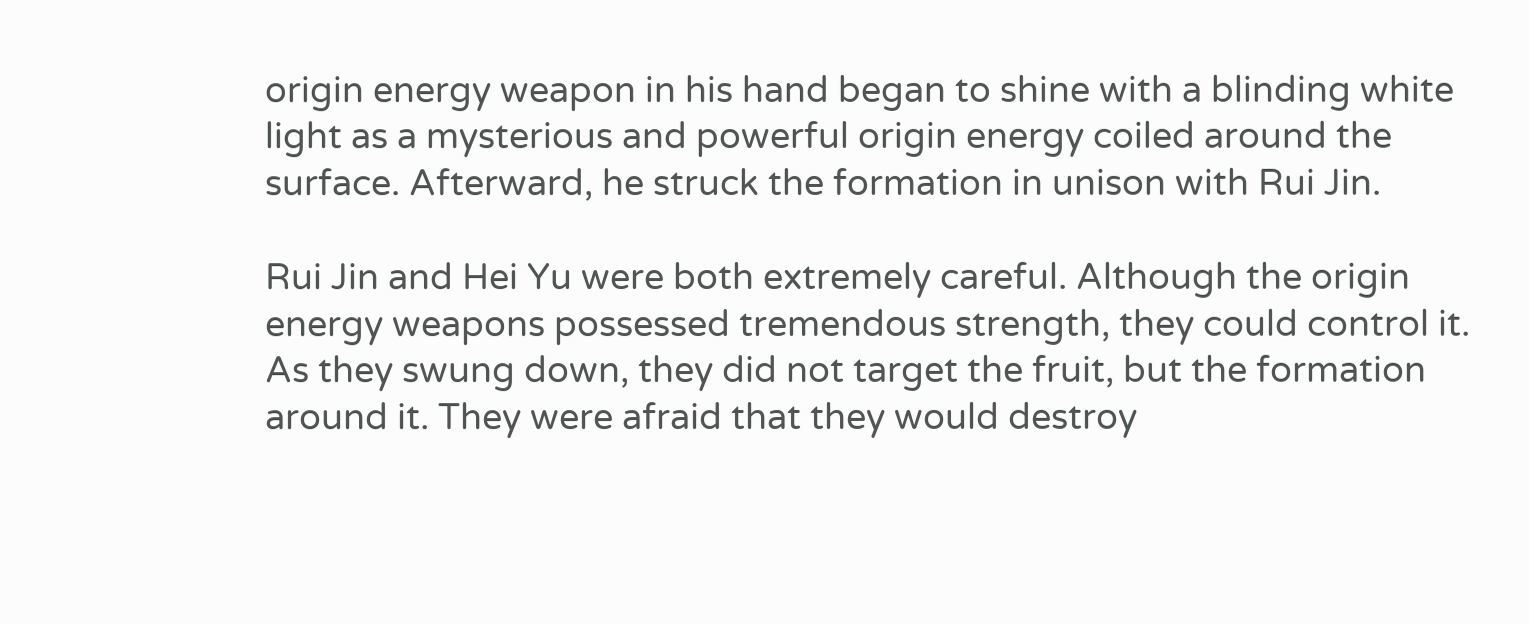origin energy weapon in his hand began to shine with a blinding white light as a mysterious and powerful origin energy coiled around the surface. Afterward, he struck the formation in unison with Rui Jin.

Rui Jin and Hei Yu were both extremely careful. Although the origin energy weapons possessed tremendous strength, they could control it. As they swung down, they did not target the fruit, but the formation around it. They were afraid that they would destroy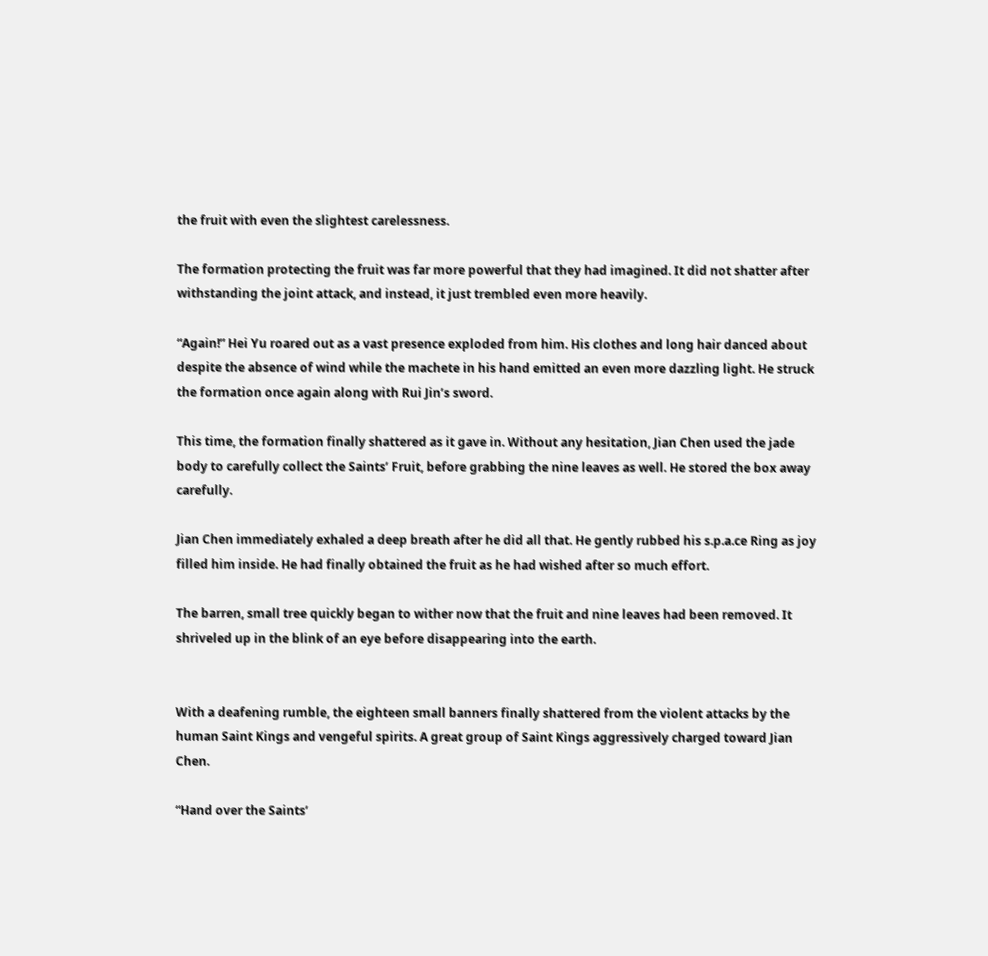the fruit with even the slightest carelessness.

The formation protecting the fruit was far more powerful that they had imagined. It did not shatter after withstanding the joint attack, and instead, it just trembled even more heavily.

“Again!” Hei Yu roared out as a vast presence exploded from him. His clothes and long hair danced about despite the absence of wind while the machete in his hand emitted an even more dazzling light. He struck the formation once again along with Rui Jin’s sword.

This time, the formation finally shattered as it gave in. Without any hesitation, Jian Chen used the jade body to carefully collect the Saints’ Fruit, before grabbing the nine leaves as well. He stored the box away carefully.

Jian Chen immediately exhaled a deep breath after he did all that. He gently rubbed his s.p.a.ce Ring as joy filled him inside. He had finally obtained the fruit as he had wished after so much effort.

The barren, small tree quickly began to wither now that the fruit and nine leaves had been removed. It shriveled up in the blink of an eye before disappearing into the earth.


With a deafening rumble, the eighteen small banners finally shattered from the violent attacks by the human Saint Kings and vengeful spirits. A great group of Saint Kings aggressively charged toward Jian Chen.

“Hand over the Saints’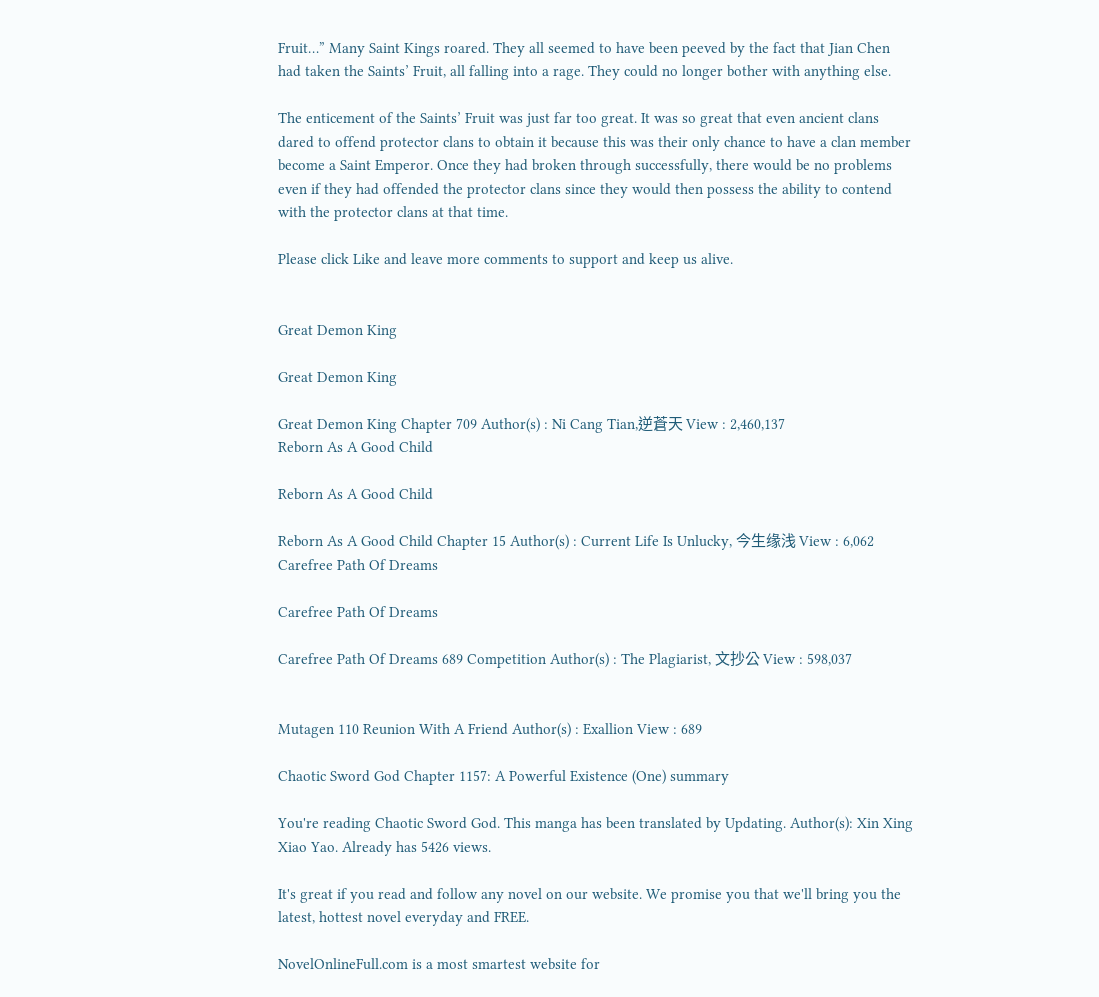Fruit…” Many Saint Kings roared. They all seemed to have been peeved by the fact that Jian Chen had taken the Saints’ Fruit, all falling into a rage. They could no longer bother with anything else.

The enticement of the Saints’ Fruit was just far too great. It was so great that even ancient clans dared to offend protector clans to obtain it because this was their only chance to have a clan member become a Saint Emperor. Once they had broken through successfully, there would be no problems even if they had offended the protector clans since they would then possess the ability to contend with the protector clans at that time.

Please click Like and leave more comments to support and keep us alive.


Great Demon King

Great Demon King

Great Demon King Chapter 709 Author(s) : Ni Cang Tian,逆蒼天 View : 2,460,137
Reborn As A Good Child

Reborn As A Good Child

Reborn As A Good Child Chapter 15 Author(s) : Current Life Is Unlucky, 今生缘浅 View : 6,062
Carefree Path Of Dreams

Carefree Path Of Dreams

Carefree Path Of Dreams 689 Competition Author(s) : The Plagiarist, 文抄公 View : 598,037


Mutagen 110 Reunion With A Friend Author(s) : Exallion View : 689

Chaotic Sword God Chapter 1157: A Powerful Existence (One) summary

You're reading Chaotic Sword God. This manga has been translated by Updating. Author(s): Xin Xing Xiao Yao. Already has 5426 views.

It's great if you read and follow any novel on our website. We promise you that we'll bring you the latest, hottest novel everyday and FREE.

NovelOnlineFull.com is a most smartest website for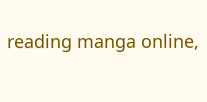reading manga online,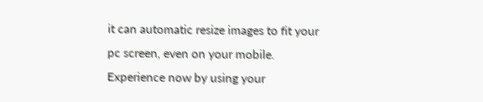it can automatic resize images to fit your pc screen, even on your mobile. Experience now by using your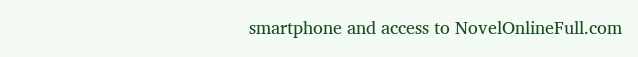smartphone and access to NovelOnlineFull.com